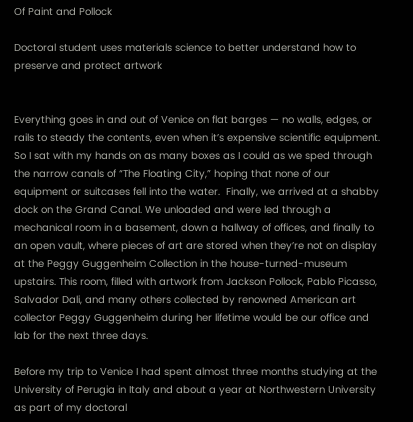Of Paint and Pollock

Doctoral student uses materials science to better understand how to preserve and protect artwork


Everything goes in and out of Venice on flat barges — no walls, edges, or rails to steady the contents, even when it’s expensive scientific equipment. So I sat with my hands on as many boxes as I could as we sped through the narrow canals of “The Floating City,” hoping that none of our equipment or suitcases fell into the water.  Finally, we arrived at a shabby dock on the Grand Canal. We unloaded and were led through a mechanical room in a basement, down a hallway of offices, and finally to an open vault, where pieces of art are stored when they’re not on display at the Peggy Guggenheim Collection in the house-turned-museum upstairs. This room, filled with artwork from Jackson Pollock, Pablo Picasso, Salvador Dali, and many others collected by renowned American art collector Peggy Guggenheim during her lifetime would be our office and lab for the next three days.

Before my trip to Venice I had spent almost three months studying at the University of Perugia in Italy and about a year at Northwestern University as part of my doctoral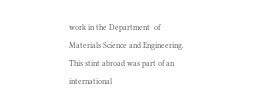work in the Department  of Materials Science and Engineering. This stint abroad was part of an international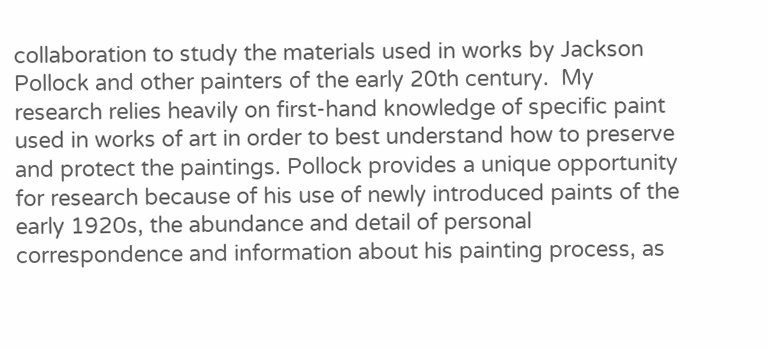collaboration to study the materials used in works by Jackson Pollock and other painters of the early 20th century.  My research relies heavily on first-hand knowledge of specific paint used in works of art in order to best understand how to preserve and protect the paintings. Pollock provides a unique opportunity for research because of his use of newly introduced paints of the early 1920s, the abundance and detail of personal correspondence and information about his painting process, as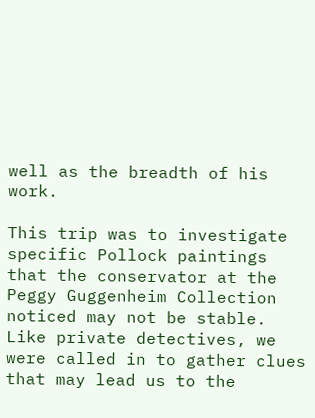well as the breadth of his work.

This trip was to investigate specific Pollock paintings that the conservator at the Peggy Guggenheim Collection noticed may not be stable. Like private detectives, we were called in to gather clues that may lead us to the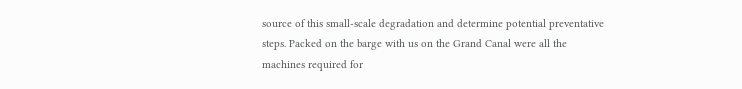source of this small-scale degradation and determine potential preventative steps. Packed on the barge with us on the Grand Canal were all the machines required for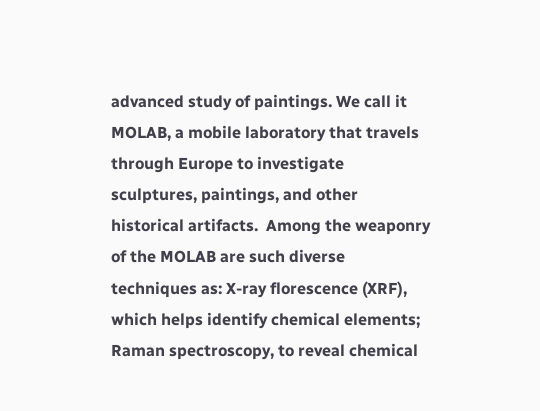advanced study of paintings. We call it MOLAB, a mobile laboratory that travels through Europe to investigate sculptures, paintings, and other historical artifacts.  Among the weaponry of the MOLAB are such diverse techniques as: X-ray florescence (XRF), which helps identify chemical elements; Raman spectroscopy, to reveal chemical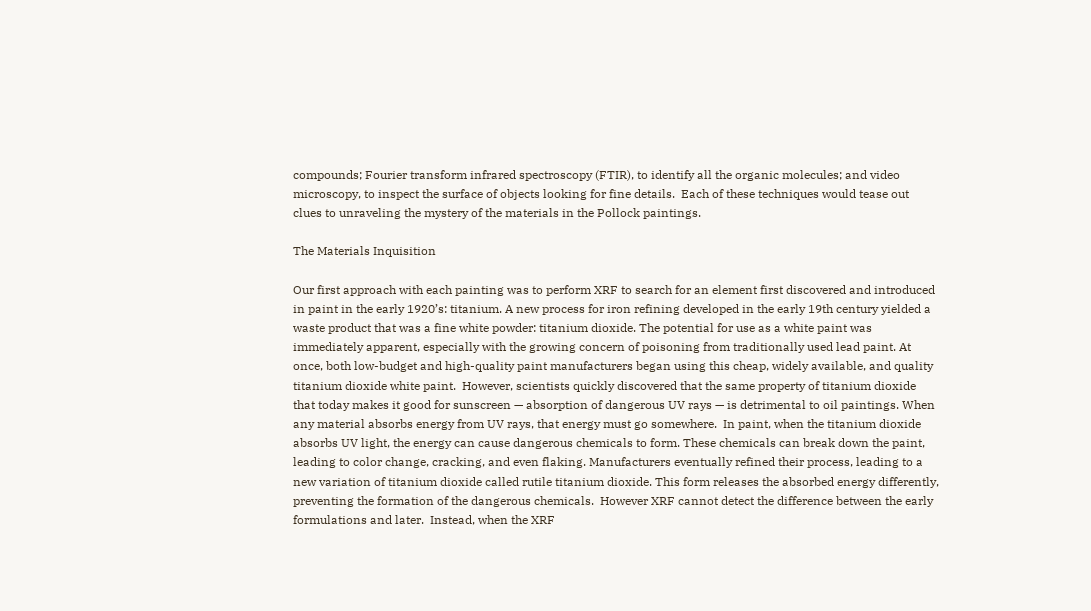compounds; Fourier transform infrared spectroscopy (FTIR), to identify all the organic molecules; and video microscopy, to inspect the surface of objects looking for fine details.  Each of these techniques would tease out clues to unraveling the mystery of the materials in the Pollock paintings.

The Materials Inquisition

Our first approach with each painting was to perform XRF to search for an element first discovered and introduced in paint in the early 1920’s: titanium. A new process for iron refining developed in the early 19th century yielded a waste product that was a fine white powder: titanium dioxide. The potential for use as a white paint was immediately apparent, especially with the growing concern of poisoning from traditionally used lead paint. At once, both low-budget and high-quality paint manufacturers began using this cheap, widely available, and quality titanium dioxide white paint.  However, scientists quickly discovered that the same property of titanium dioxide that today makes it good for sunscreen — absorption of dangerous UV rays — is detrimental to oil paintings. When any material absorbs energy from UV rays, that energy must go somewhere.  In paint, when the titanium dioxide absorbs UV light, the energy can cause dangerous chemicals to form. These chemicals can break down the paint, leading to color change, cracking, and even flaking. Manufacturers eventually refined their process, leading to a new variation of titanium dioxide called rutile titanium dioxide. This form releases the absorbed energy differently, preventing the formation of the dangerous chemicals.  However XRF cannot detect the difference between the early formulations and later.  Instead, when the XRF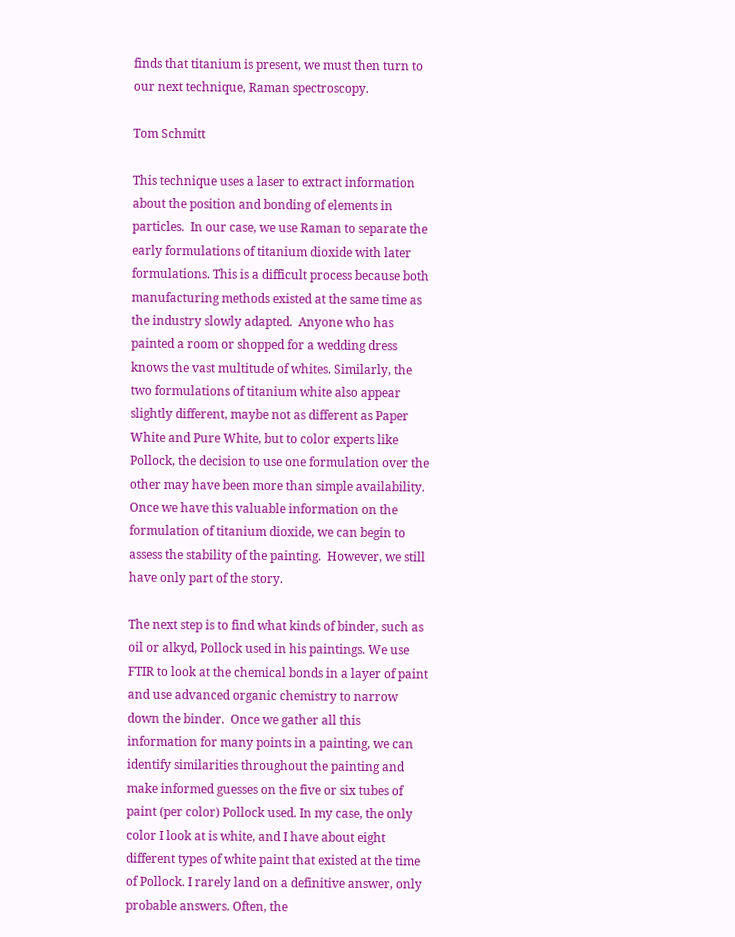finds that titanium is present, we must then turn to our next technique, Raman spectroscopy.

Tom Schmitt

This technique uses a laser to extract information about the position and bonding of elements in particles.  In our case, we use Raman to separate the early formulations of titanium dioxide with later formulations. This is a difficult process because both manufacturing methods existed at the same time as the industry slowly adapted.  Anyone who has painted a room or shopped for a wedding dress knows the vast multitude of whites. Similarly, the two formulations of titanium white also appear slightly different, maybe not as different as Paper White and Pure White, but to color experts like Pollock, the decision to use one formulation over the other may have been more than simple availability.  Once we have this valuable information on the formulation of titanium dioxide, we can begin to assess the stability of the painting.  However, we still have only part of the story.

The next step is to find what kinds of binder, such as oil or alkyd, Pollock used in his paintings. We use FTIR to look at the chemical bonds in a layer of paint and use advanced organic chemistry to narrow down the binder.  Once we gather all this information for many points in a painting, we can identify similarities throughout the painting and make informed guesses on the five or six tubes of paint (per color) Pollock used. In my case, the only color I look at is white, and I have about eight different types of white paint that existed at the time of Pollock. I rarely land on a definitive answer, only probable answers. Often, the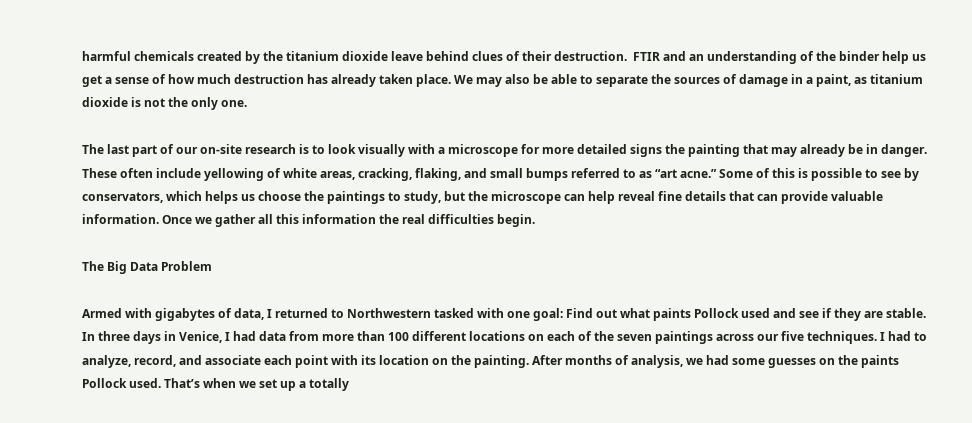harmful chemicals created by the titanium dioxide leave behind clues of their destruction.  FTIR and an understanding of the binder help us get a sense of how much destruction has already taken place. We may also be able to separate the sources of damage in a paint, as titanium dioxide is not the only one.

The last part of our on-site research is to look visually with a microscope for more detailed signs the painting that may already be in danger. These often include yellowing of white areas, cracking, flaking, and small bumps referred to as “art acne.” Some of this is possible to see by conservators, which helps us choose the paintings to study, but the microscope can help reveal fine details that can provide valuable information. Once we gather all this information the real difficulties begin.

The Big Data Problem

Armed with gigabytes of data, I returned to Northwestern tasked with one goal: Find out what paints Pollock used and see if they are stable.  In three days in Venice, I had data from more than 100 different locations on each of the seven paintings across our five techniques. I had to analyze, record, and associate each point with its location on the painting. After months of analysis, we had some guesses on the paints Pollock used. That’s when we set up a totally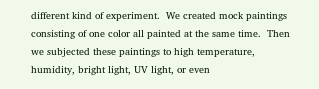different kind of experiment.  We created mock paintings consisting of one color all painted at the same time.  Then we subjected these paintings to high temperature, humidity, bright light, UV light, or even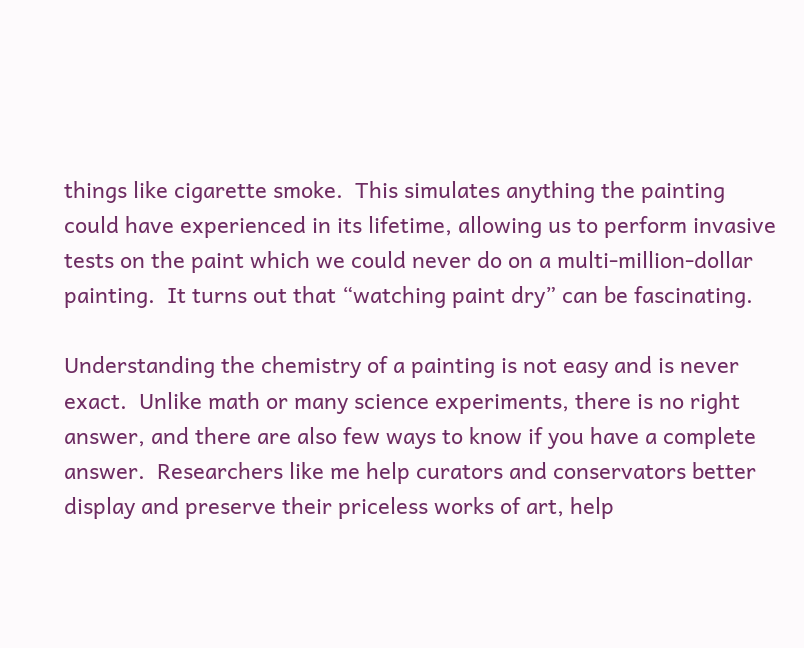things like cigarette smoke.  This simulates anything the painting could have experienced in its lifetime, allowing us to perform invasive tests on the paint which we could never do on a multi-million-dollar painting.  It turns out that “watching paint dry” can be fascinating.

Understanding the chemistry of a painting is not easy and is never exact.  Unlike math or many science experiments, there is no right answer, and there are also few ways to know if you have a complete answer.  Researchers like me help curators and conservators better display and preserve their priceless works of art, help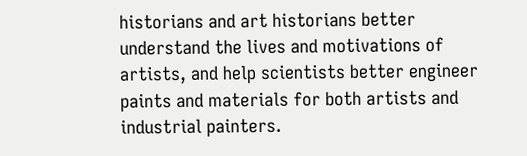historians and art historians better understand the lives and motivations of artists, and help scientists better engineer paints and materials for both artists and industrial painters.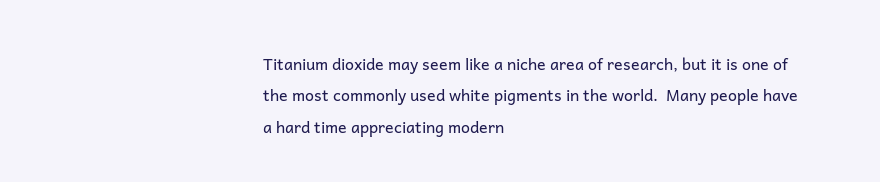Titanium dioxide may seem like a niche area of research, but it is one of the most commonly used white pigments in the world.  Many people have a hard time appreciating modern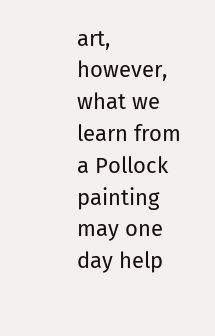art, however, what we learn from a Pollock painting may one day help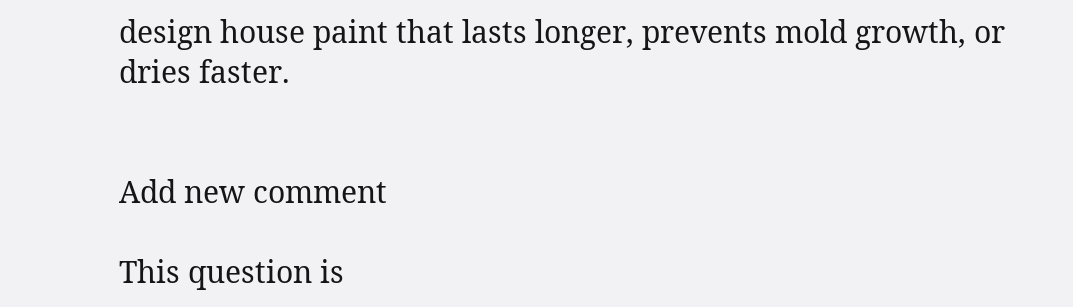design house paint that lasts longer, prevents mold growth, or dries faster.


Add new comment

This question is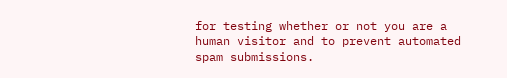for testing whether or not you are a human visitor and to prevent automated spam submissions.